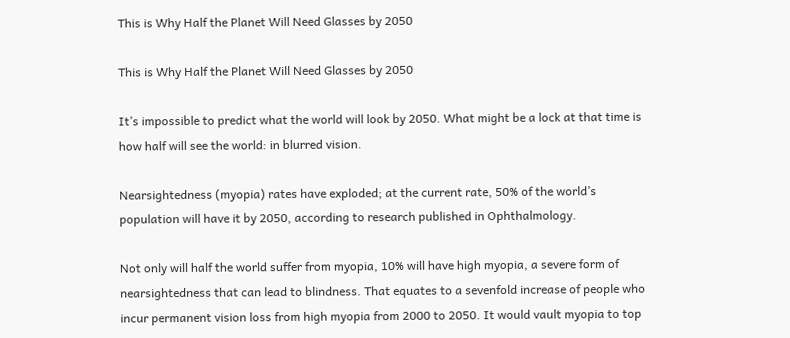This is Why Half the Planet Will Need Glasses by 2050

This is Why Half the Planet Will Need Glasses by 2050

It’s impossible to predict what the world will look by 2050. What might be a lock at that time is how half will see the world: in blurred vision.

Nearsightedness (myopia) rates have exploded; at the current rate, 50% of the world’s population will have it by 2050, according to research published in Ophthalmology.

Not only will half the world suffer from myopia, 10% will have high myopia, a severe form of nearsightedness that can lead to blindness. That equates to a sevenfold increase of people who incur permanent vision loss from high myopia from 2000 to 2050. It would vault myopia to top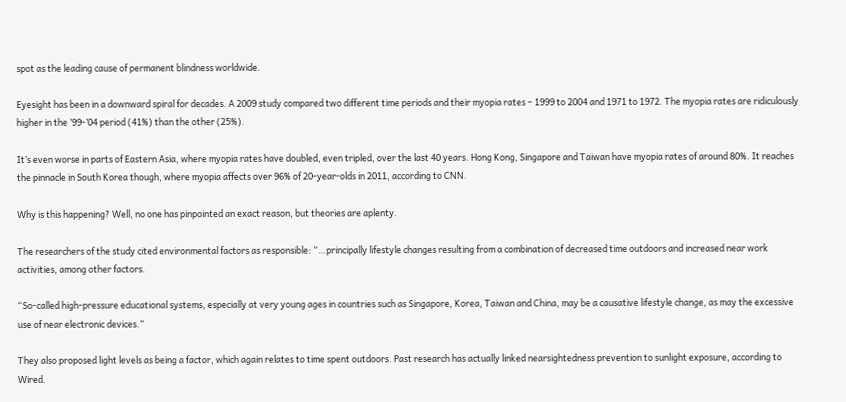spot as the leading cause of permanent blindness worldwide.

Eyesight has been in a downward spiral for decades. A 2009 study compared two different time periods and their myopia rates – 1999 to 2004 and 1971 to 1972. The myopia rates are ridiculously higher in the ’99-’04 period (41%) than the other (25%).

It’s even worse in parts of Eastern Asia, where myopia rates have doubled, even tripled, over the last 40 years. Hong Kong, Singapore and Taiwan have myopia rates of around 80%. It reaches the pinnacle in South Korea though, where myopia affects over 96% of 20-year-olds in 2011, according to CNN.

Why is this happening? Well, no one has pinpointed an exact reason, but theories are aplenty.

The researchers of the study cited environmental factors as responsible: “…principally lifestyle changes resulting from a combination of decreased time outdoors and increased near work activities, among other factors.

“So-called high-pressure educational systems, especially at very young ages in countries such as Singapore, Korea, Taiwan and China, may be a causative lifestyle change, as may the excessive use of near electronic devices.”

They also proposed light levels as being a factor, which again relates to time spent outdoors. Past research has actually linked nearsightedness prevention to sunlight exposure, according to Wired.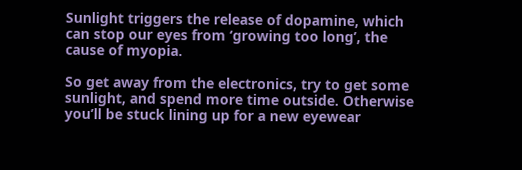Sunlight triggers the release of dopamine, which can stop our eyes from ‘growing too long’, the cause of myopia.

So get away from the electronics, try to get some sunlight, and spend more time outside. Otherwise you’ll be stuck lining up for a new eyewear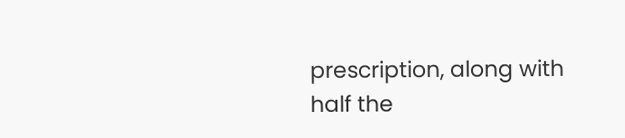prescription, along with half the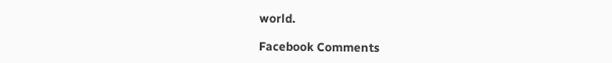world.

Facebook Comments